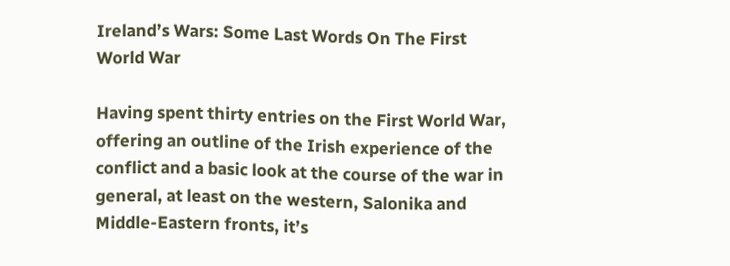Ireland’s Wars: Some Last Words On The First World War

Having spent thirty entries on the First World War, offering an outline of the Irish experience of the conflict and a basic look at the course of the war in general, at least on the western, Salonika and Middle-Eastern fronts, it’s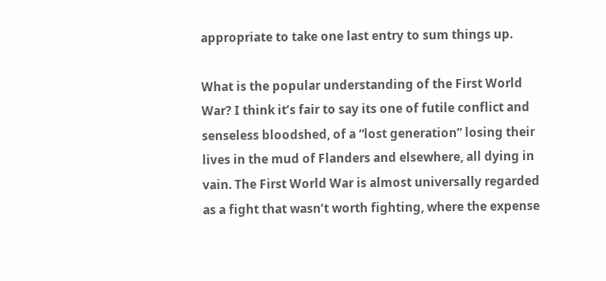appropriate to take one last entry to sum things up.

What is the popular understanding of the First World War? I think it’s fair to say its one of futile conflict and senseless bloodshed, of a “lost generation” losing their lives in the mud of Flanders and elsewhere, all dying in vain. The First World War is almost universally regarded as a fight that wasn’t worth fighting, where the expense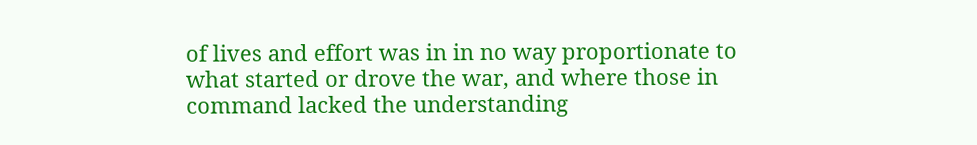of lives and effort was in in no way proportionate to what started or drove the war, and where those in command lacked the understanding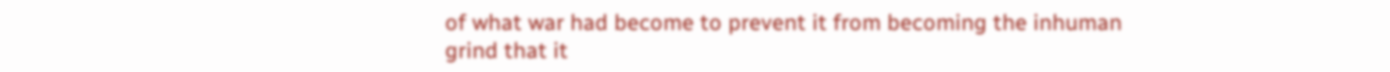of what war had become to prevent it from becoming the inhuman grind that it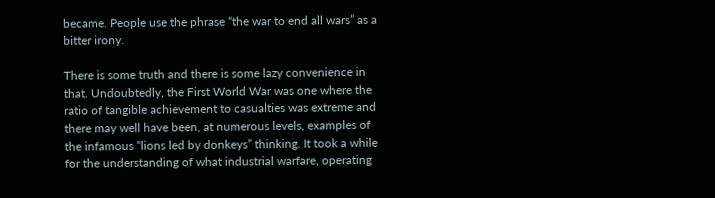became. People use the phrase “the war to end all wars” as a bitter irony.

There is some truth and there is some lazy convenience in that. Undoubtedly, the First World War was one where the ratio of tangible achievement to casualties was extreme and there may well have been, at numerous levels, examples of the infamous “lions led by donkeys” thinking. It took a while for the understanding of what industrial warfare, operating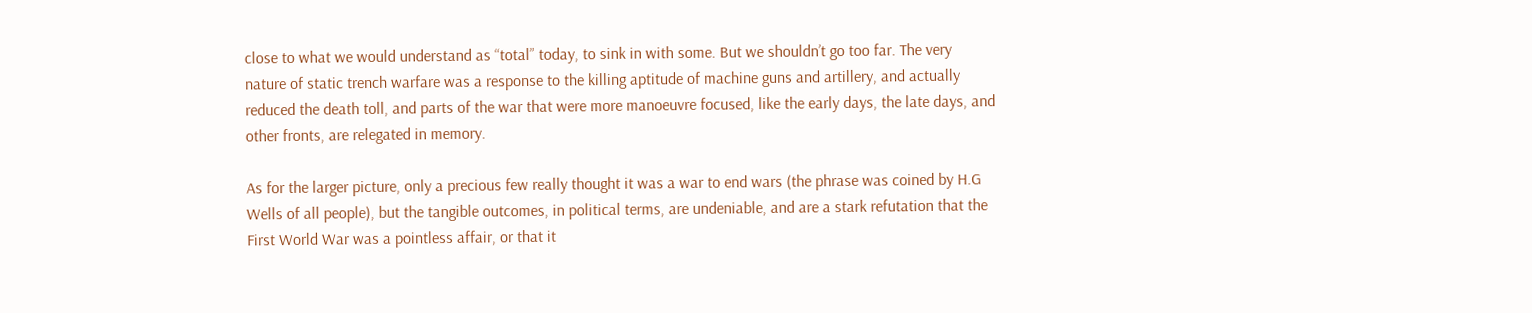close to what we would understand as “total” today, to sink in with some. But we shouldn’t go too far. The very nature of static trench warfare was a response to the killing aptitude of machine guns and artillery, and actually reduced the death toll, and parts of the war that were more manoeuvre focused, like the early days, the late days, and other fronts, are relegated in memory.

As for the larger picture, only a precious few really thought it was a war to end wars (the phrase was coined by H.G Wells of all people), but the tangible outcomes, in political terms, are undeniable, and are a stark refutation that the First World War was a pointless affair, or that it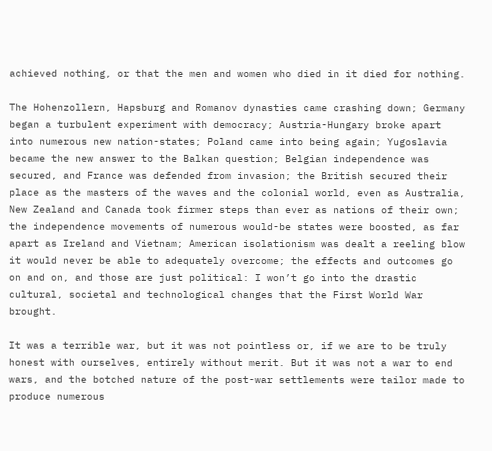achieved nothing, or that the men and women who died in it died for nothing.

The Hohenzollern, Hapsburg and Romanov dynasties came crashing down; Germany began a turbulent experiment with democracy; Austria-Hungary broke apart into numerous new nation-states; Poland came into being again; Yugoslavia became the new answer to the Balkan question; Belgian independence was secured, and France was defended from invasion; the British secured their place as the masters of the waves and the colonial world, even as Australia, New Zealand and Canada took firmer steps than ever as nations of their own; the independence movements of numerous would-be states were boosted, as far apart as Ireland and Vietnam; American isolationism was dealt a reeling blow it would never be able to adequately overcome; the effects and outcomes go on and on, and those are just political: I won’t go into the drastic cultural, societal and technological changes that the First World War brought.

It was a terrible war, but it was not pointless or, if we are to be truly honest with ourselves, entirely without merit. But it was not a war to end wars, and the botched nature of the post-war settlements were tailor made to produce numerous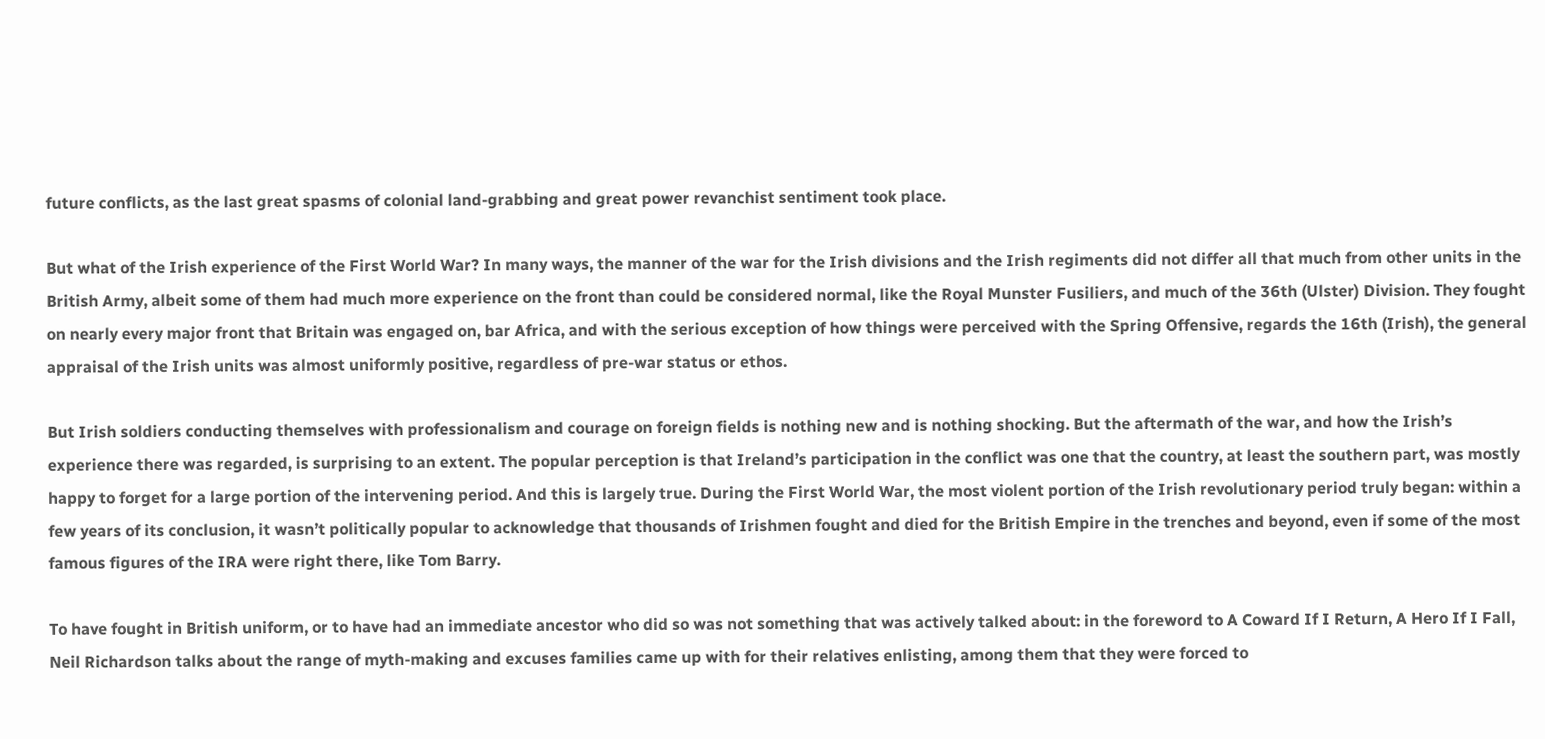future conflicts, as the last great spasms of colonial land-grabbing and great power revanchist sentiment took place.

But what of the Irish experience of the First World War? In many ways, the manner of the war for the Irish divisions and the Irish regiments did not differ all that much from other units in the British Army, albeit some of them had much more experience on the front than could be considered normal, like the Royal Munster Fusiliers, and much of the 36th (Ulster) Division. They fought on nearly every major front that Britain was engaged on, bar Africa, and with the serious exception of how things were perceived with the Spring Offensive, regards the 16th (Irish), the general appraisal of the Irish units was almost uniformly positive, regardless of pre-war status or ethos.

But Irish soldiers conducting themselves with professionalism and courage on foreign fields is nothing new and is nothing shocking. But the aftermath of the war, and how the Irish’s experience there was regarded, is surprising to an extent. The popular perception is that Ireland’s participation in the conflict was one that the country, at least the southern part, was mostly happy to forget for a large portion of the intervening period. And this is largely true. During the First World War, the most violent portion of the Irish revolutionary period truly began: within a few years of its conclusion, it wasn’t politically popular to acknowledge that thousands of Irishmen fought and died for the British Empire in the trenches and beyond, even if some of the most famous figures of the IRA were right there, like Tom Barry.

To have fought in British uniform, or to have had an immediate ancestor who did so was not something that was actively talked about: in the foreword to A Coward If I Return, A Hero If I Fall, Neil Richardson talks about the range of myth-making and excuses families came up with for their relatives enlisting, among them that they were forced to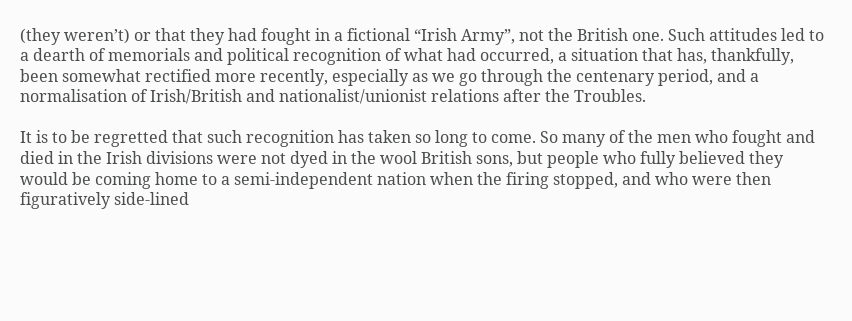(they weren’t) or that they had fought in a fictional “Irish Army”, not the British one. Such attitudes led to a dearth of memorials and political recognition of what had occurred, a situation that has, thankfully, been somewhat rectified more recently, especially as we go through the centenary period, and a normalisation of Irish/British and nationalist/unionist relations after the Troubles.

It is to be regretted that such recognition has taken so long to come. So many of the men who fought and died in the Irish divisions were not dyed in the wool British sons, but people who fully believed they would be coming home to a semi-independent nation when the firing stopped, and who were then figuratively side-lined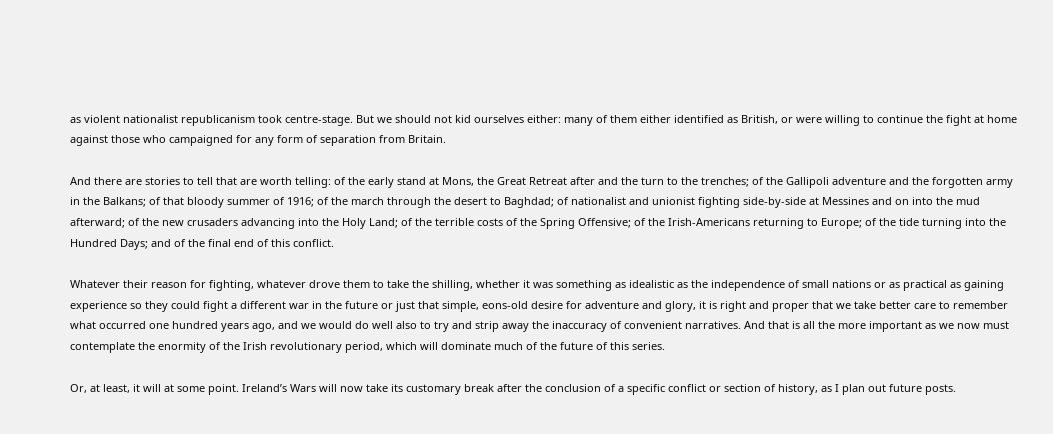as violent nationalist republicanism took centre-stage. But we should not kid ourselves either: many of them either identified as British, or were willing to continue the fight at home against those who campaigned for any form of separation from Britain.

And there are stories to tell that are worth telling: of the early stand at Mons, the Great Retreat after and the turn to the trenches; of the Gallipoli adventure and the forgotten army in the Balkans; of that bloody summer of 1916; of the march through the desert to Baghdad; of nationalist and unionist fighting side-by-side at Messines and on into the mud afterward; of the new crusaders advancing into the Holy Land; of the terrible costs of the Spring Offensive; of the Irish-Americans returning to Europe; of the tide turning into the Hundred Days; and of the final end of this conflict.

Whatever their reason for fighting, whatever drove them to take the shilling, whether it was something as idealistic as the independence of small nations or as practical as gaining experience so they could fight a different war in the future or just that simple, eons-old desire for adventure and glory, it is right and proper that we take better care to remember what occurred one hundred years ago, and we would do well also to try and strip away the inaccuracy of convenient narratives. And that is all the more important as we now must contemplate the enormity of the Irish revolutionary period, which will dominate much of the future of this series.

Or, at least, it will at some point. Ireland’s Wars will now take its customary break after the conclusion of a specific conflict or section of history, as I plan out future posts.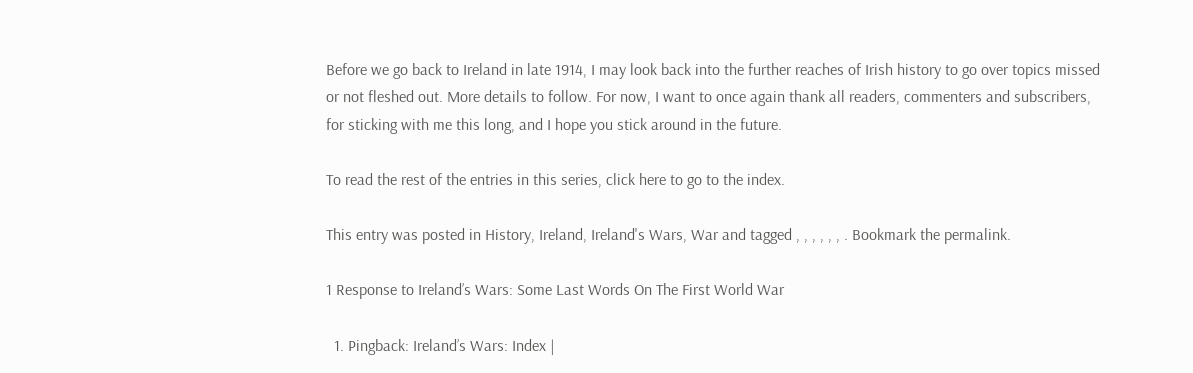Before we go back to Ireland in late 1914, I may look back into the further reaches of Irish history to go over topics missed or not fleshed out. More details to follow. For now, I want to once again thank all readers, commenters and subscribers, for sticking with me this long, and I hope you stick around in the future.

To read the rest of the entries in this series, click here to go to the index.

This entry was posted in History, Ireland, Ireland's Wars, War and tagged , , , , , , . Bookmark the permalink.

1 Response to Ireland’s Wars: Some Last Words On The First World War

  1. Pingback: Ireland’s Wars: Index |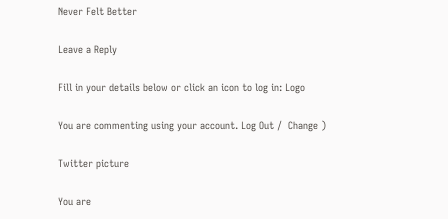Never Felt Better

Leave a Reply

Fill in your details below or click an icon to log in: Logo

You are commenting using your account. Log Out /  Change )

Twitter picture

You are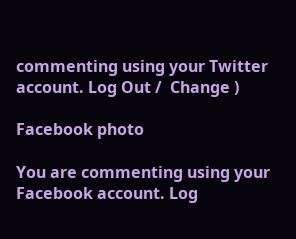commenting using your Twitter account. Log Out /  Change )

Facebook photo

You are commenting using your Facebook account. Log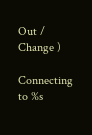Out /  Change )

Connecting to %s